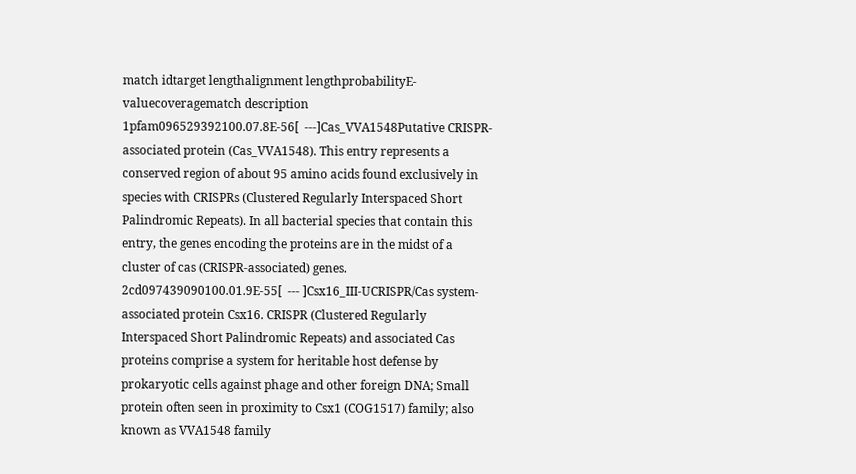match idtarget lengthalignment lengthprobabilityE-valuecoveragematch description
1pfam096529392100.07.8E-56[  ---]Cas_VVA1548Putative CRISPR-associated protein (Cas_VVA1548). This entry represents a conserved region of about 95 amino acids found exclusively in species with CRISPRs (Clustered Regularly Interspaced Short Palindromic Repeats). In all bacterial species that contain this entry, the genes encoding the proteins are in the midst of a cluster of cas (CRISPR-associated) genes.
2cd097439090100.01.9E-55[  --- ]Csx16_III-UCRISPR/Cas system-associated protein Csx16. CRISPR (Clustered Regularly Interspaced Short Palindromic Repeats) and associated Cas proteins comprise a system for heritable host defense by prokaryotic cells against phage and other foreign DNA; Small protein often seen in proximity to Csx1 (COG1517) family; also known as VVA1548 family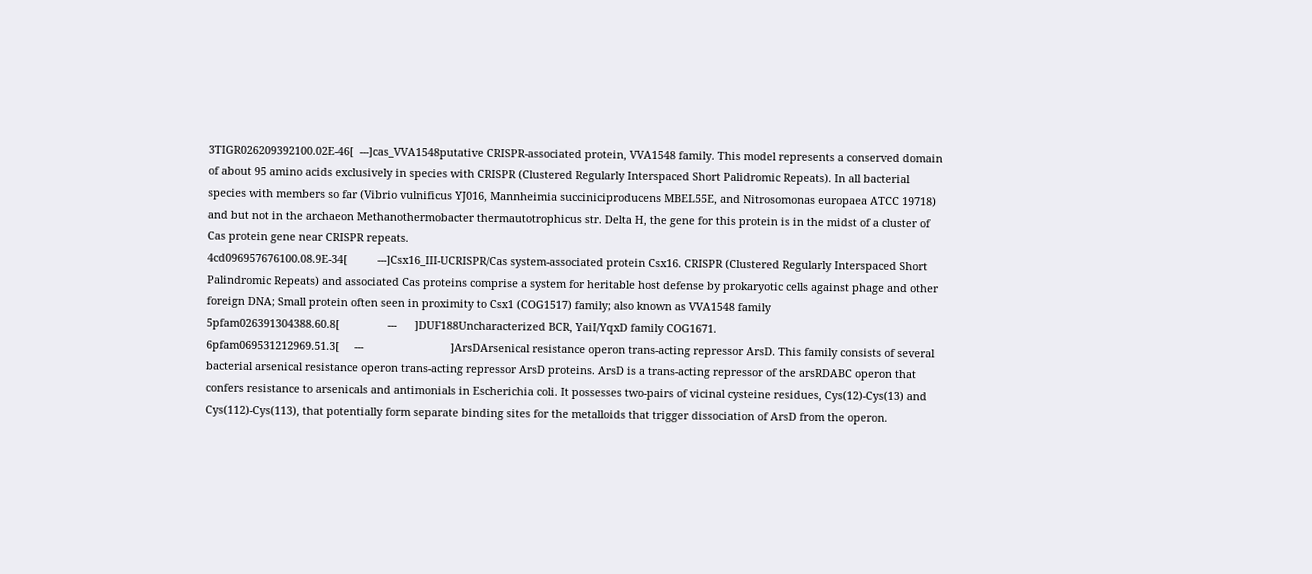3TIGR026209392100.02E-46[  ---]cas_VVA1548putative CRISPR-associated protein, VVA1548 family. This model represents a conserved domain of about 95 amino acids exclusively in species with CRISPR (Clustered Regularly Interspaced Short Palidromic Repeats). In all bacterial species with members so far (Vibrio vulnificus YJ016, Mannheimia succiniciproducens MBEL55E, and Nitrosomonas europaea ATCC 19718) and but not in the archaeon Methanothermobacter thermautotrophicus str. Delta H, the gene for this protein is in the midst of a cluster of Cas protein gene near CRISPR repeats.
4cd096957676100.08.9E-34[          ---]Csx16_III-UCRISPR/Cas system-associated protein Csx16. CRISPR (Clustered Regularly Interspaced Short Palindromic Repeats) and associated Cas proteins comprise a system for heritable host defense by prokaryotic cells against phage and other foreign DNA; Small protein often seen in proximity to Csx1 (COG1517) family; also known as VVA1548 family
5pfam026391304388.60.8[                ---      ]DUF188Uncharacterized BCR, YaiI/YqxD family COG1671.
6pfam069531212969.51.3[     ---                             ]ArsDArsenical resistance operon trans-acting repressor ArsD. This family consists of several bacterial arsenical resistance operon trans-acting repressor ArsD proteins. ArsD is a trans-acting repressor of the arsRDABC operon that confers resistance to arsenicals and antimonials in Escherichia coli. It possesses two-pairs of vicinal cysteine residues, Cys(12)-Cys(13) and Cys(112)-Cys(113), that potentially form separate binding sites for the metalloids that trigger dissociation of ArsD from the operon.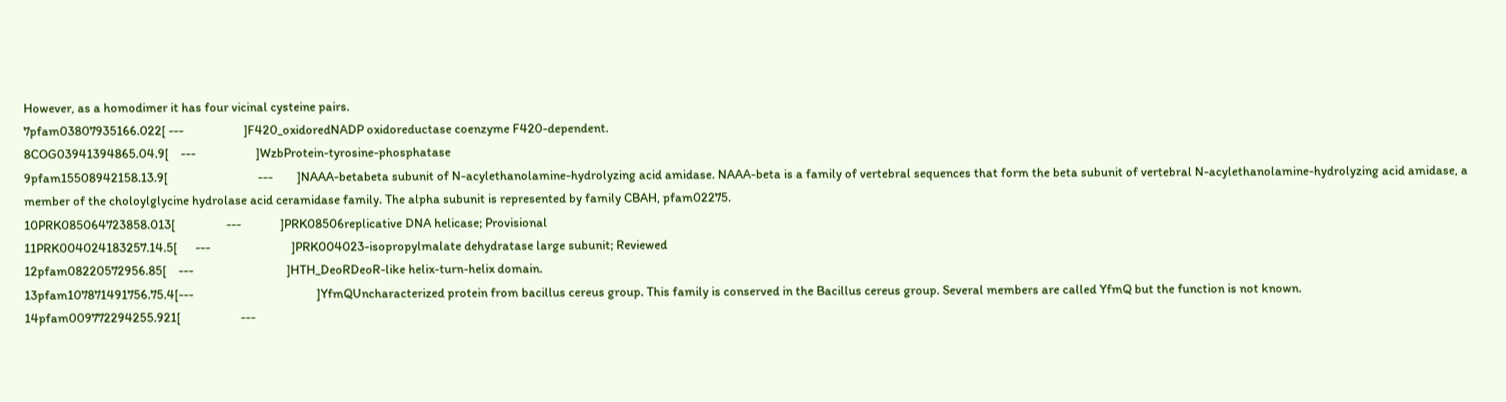However, as a homodimer it has four vicinal cysteine pairs.
7pfam03807935166.022[ ---                    ]F420_oxidoredNADP oxidoreductase coenzyme F420-dependent.
8COG03941394865.04.9[    ---                    ]WzbProtein-tyrosine-phosphatase
9pfam15508942158.13.9[                              ---        ]NAAA-betabeta subunit of N-acylethanolamine-hydrolyzing acid amidase. NAAA-beta is a family of vertebral sequences that form the beta subunit of vertebral N-acylethanolamine-hydrolyzing acid amidase, a member of the choloylglycine hydrolase acid ceramidase family. The alpha subunit is represented by family CBAH, pfam02275.
10PRK085064723858.013[                 ---             ]PRK08506replicative DNA helicase; Provisional
11PRK004024183257.14.5[      ---                           ]PRK004023-isopropylmalate dehydratase large subunit; Reviewed
12pfam08220572956.85[    ---                               ]HTH_DeoRDeoR-like helix-turn-helix domain.
13pfam107871491756.75.4[---                                         ]YfmQUncharacterized protein from bacillus cereus group. This family is conserved in the Bacillus cereus group. Several members are called YfmQ but the function is not known.
14pfam009772294255.921[                    ---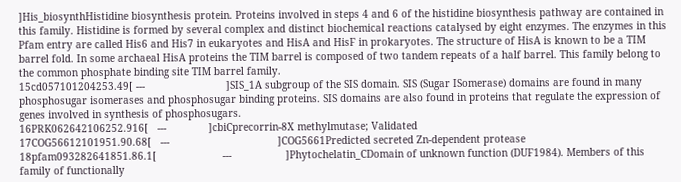]His_biosynthHistidine biosynthesis protein. Proteins involved in steps 4 and 6 of the histidine biosynthesis pathway are contained in this family. Histidine is formed by several complex and distinct biochemical reactions catalysed by eight enzymes. The enzymes in this Pfam entry are called His6 and His7 in eukaryotes and HisA and HisF in prokaryotes. The structure of HisA is known to be a TIM barrel fold. In some archaeal HisA proteins the TIM barrel is composed of two tandem repeats of a half barrel. This family belong to the common phosphate binding site TIM barrel family.
15cd057101204253.49[ ---                           ]SIS_1A subgroup of the SIS domain. SIS (Sugar ISomerase) domains are found in many phosphosugar isomerases and phosphosugar binding proteins. SIS domains are also found in proteins that regulate the expression of genes involved in synthesis of phosphosugars.
16PRK062642106252.916[   ---              ]cbiCprecorrin-8X methylmutase; Validated
17COG56612101951.90.68[   ---                                    ]COG5661Predicted secreted Zn-dependent protease
18pfam093282641851.86.1[                      ---                  ]Phytochelatin_CDomain of unknown function (DUF1984). Members of this family of functionally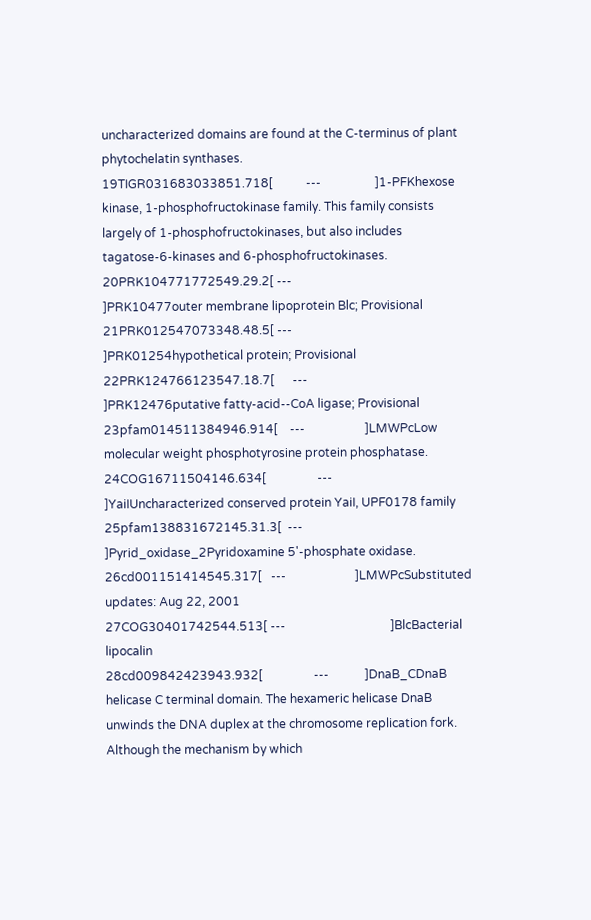uncharacterized domains are found at the C-terminus of plant phytochelatin synthases.
19TIGR031683033851.718[           ---                  ]1-PFKhexose kinase, 1-phosphofructokinase family. This family consists largely of 1-phosphofructokinases, but also includes tagatose-6-kinases and 6-phosphofructokinases.
20PRK104771772549.29.2[ ---                                   ]PRK10477outer membrane lipoprotein Blc; Provisional
21PRK012547073348.48.5[ ---                               ]PRK01254hypothetical protein; Provisional
22PRK124766123547.18.7[      ---                       ]PRK12476putative fatty-acid--CoA ligase; Provisional
23pfam014511384946.914[    ---                    ]LMWPcLow molecular weight phosphotyrosine protein phosphatase.
24COG16711504146.634[                 ---       ]YaiIUncharacterized conserved protein YaiI, UPF0178 family
25pfam138831672145.31.3[  ---                                    ]Pyrid_oxidase_2Pyridoxamine 5'-phosphate oxidase.
26cd001151414545.317[   ---                       ]LMWPcSubstituted updates: Aug 22, 2001
27COG30401742544.513[ ---                                   ]BlcBacterial lipocalin
28cd009842423943.932[                 ---            ]DnaB_CDnaB helicase C terminal domain. The hexameric helicase DnaB unwinds the DNA duplex at the chromosome replication fork. Although the mechanism by which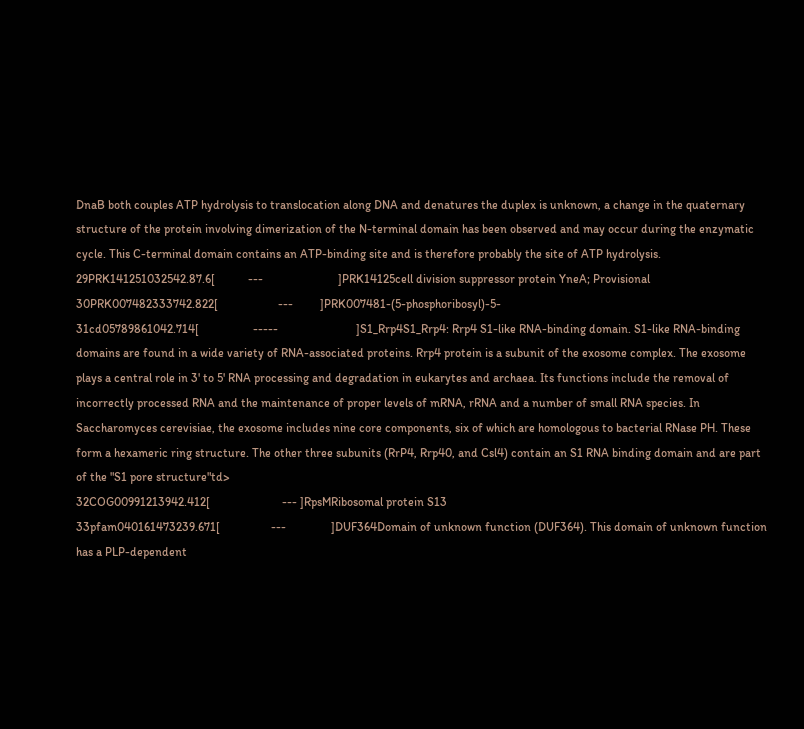DnaB both couples ATP hydrolysis to translocation along DNA and denatures the duplex is unknown, a change in the quaternary structure of the protein involving dimerization of the N-terminal domain has been observed and may occur during the enzymatic cycle. This C-terminal domain contains an ATP-binding site and is therefore probably the site of ATP hydrolysis.
29PRK141251032542.87.6[           ---                         ]PRK14125cell division suppressor protein YneA; Provisional
30PRK007482333742.822[                    ---         ]PRK007481-(5-phosphoribosyl)-5-
31cd05789861042.714[                  -----                          ]S1_Rrp4S1_Rrp4: Rrp4 S1-like RNA-binding domain. S1-like RNA-binding domains are found in a wide variety of RNA-associated proteins. Rrp4 protein is a subunit of the exosome complex. The exosome plays a central role in 3' to 5' RNA processing and degradation in eukarytes and archaea. Its functions include the removal of incorrectly processed RNA and the maintenance of proper levels of mRNA, rRNA and a number of small RNA species. In Saccharomyces cerevisiae, the exosome includes nine core components, six of which are homologous to bacterial RNase PH. These form a hexameric ring structure. The other three subunits (RrP4, Rrp40, and Csl4) contain an S1 RNA binding domain and are part of the "S1 pore structure"td>
32COG00991213942.412[                        --- ]RpsMRibosomal protein S13
33pfam040161473239.671[                 ---               ]DUF364Domain of unknown function (DUF364). This domain of unknown function has a PLP-dependent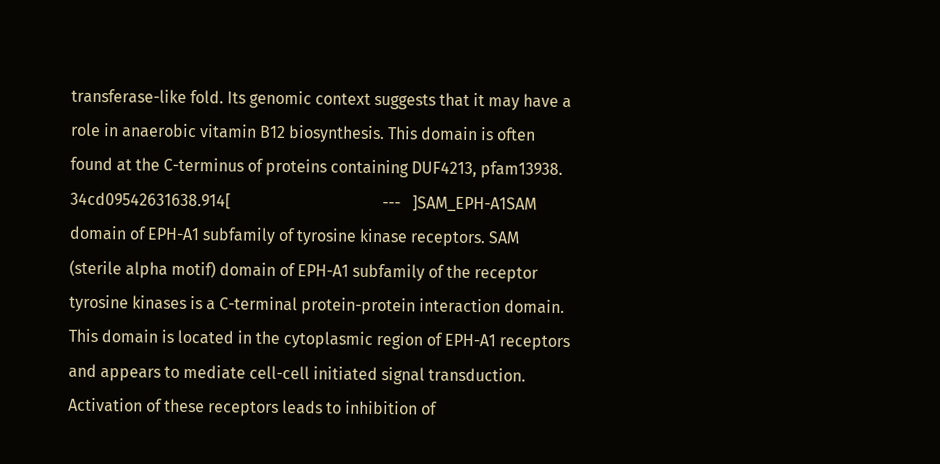transferase-like fold. Its genomic context suggests that it may have a role in anaerobic vitamin B12 biosynthesis. This domain is often found at the C-terminus of proteins containing DUF4213, pfam13938.
34cd09542631638.914[                                      ---   ]SAM_EPH-A1SAM domain of EPH-A1 subfamily of tyrosine kinase receptors. SAM (sterile alpha motif) domain of EPH-A1 subfamily of the receptor tyrosine kinases is a C-terminal protein-protein interaction domain. This domain is located in the cytoplasmic region of EPH-A1 receptors and appears to mediate cell-cell initiated signal transduction. Activation of these receptors leads to inhibition of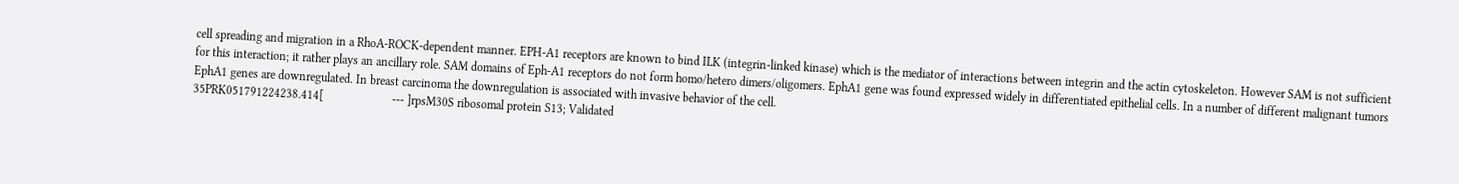cell spreading and migration in a RhoA-ROCK-dependent manner. EPH-A1 receptors are known to bind ILK (integrin-linked kinase) which is the mediator of interactions between integrin and the actin cytoskeleton. However SAM is not sufficient for this interaction; it rather plays an ancillary role. SAM domains of Eph-A1 receptors do not form homo/hetero dimers/oligomers. EphA1 gene was found expressed widely in differentiated epithelial cells. In a number of different malignant tumors EphA1 genes are downregulated. In breast carcinoma the downregulation is associated with invasive behavior of the cell.
35PRK051791224238.414[                       --- ]rpsM30S ribosomal protein S13; Validated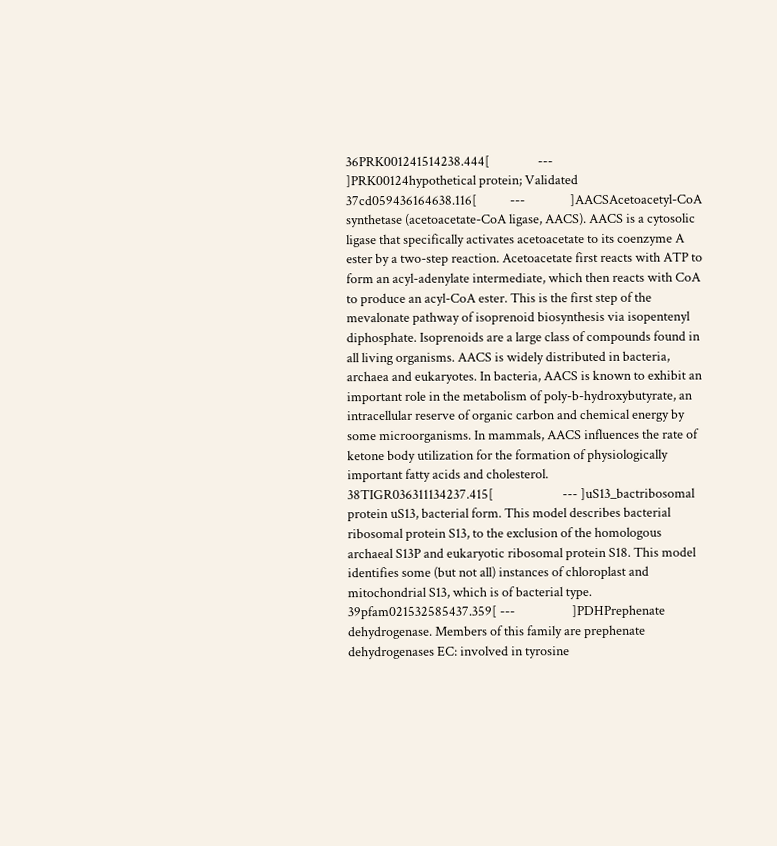36PRK001241514238.444[                ---       ]PRK00124hypothetical protein; Validated
37cd059436164638.116[           ---               ]AACSAcetoacetyl-CoA synthetase (acetoacetate-CoA ligase, AACS). AACS is a cytosolic ligase that specifically activates acetoacetate to its coenzyme A ester by a two-step reaction. Acetoacetate first reacts with ATP to form an acyl-adenylate intermediate, which then reacts with CoA to produce an acyl-CoA ester. This is the first step of the mevalonate pathway of isoprenoid biosynthesis via isopentenyl diphosphate. Isoprenoids are a large class of compounds found in all living organisms. AACS is widely distributed in bacteria, archaea and eukaryotes. In bacteria, AACS is known to exhibit an important role in the metabolism of poly-b-hydroxybutyrate, an intracellular reserve of organic carbon and chemical energy by some microorganisms. In mammals, AACS influences the rate of ketone body utilization for the formation of physiologically important fatty acids and cholesterol.
38TIGR036311134237.415[                       --- ]uS13_bactribosomal protein uS13, bacterial form. This model describes bacterial ribosomal protein S13, to the exclusion of the homologous archaeal S13P and eukaryotic ribosomal protein S18. This model identifies some (but not all) instances of chloroplast and mitochondrial S13, which is of bacterial type.
39pfam021532585437.359[ ---                   ]PDHPrephenate dehydrogenase. Members of this family are prephenate dehydrogenases EC: involved in tyrosine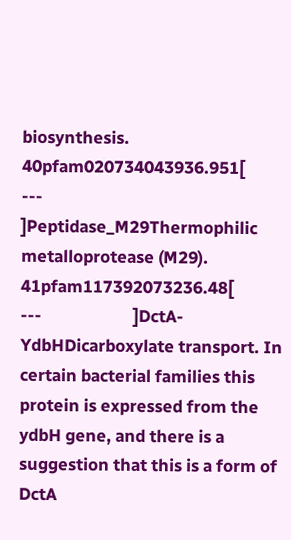biosynthesis.
40pfam020734043936.951[                 ---            ]Peptidase_M29Thermophilic metalloprotease (M29).
41pfam117392073236.48[         ---                       ]DctA-YdbHDicarboxylate transport. In certain bacterial families this protein is expressed from the ydbH gene, and there is a suggestion that this is a form of DctA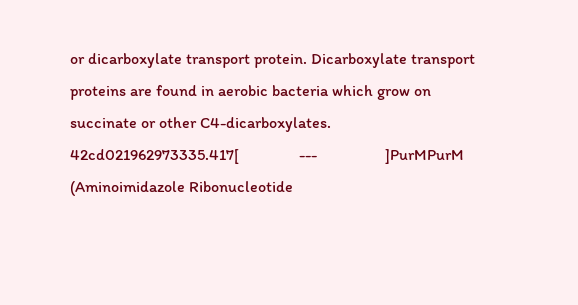or dicarboxylate transport protein. Dicarboxylate transport proteins are found in aerobic bacteria which grow on succinate or other C4-dicarboxylates.
42cd021962973335.417[               ---                 ]PurMPurM (Aminoimidazole Ribonucleotide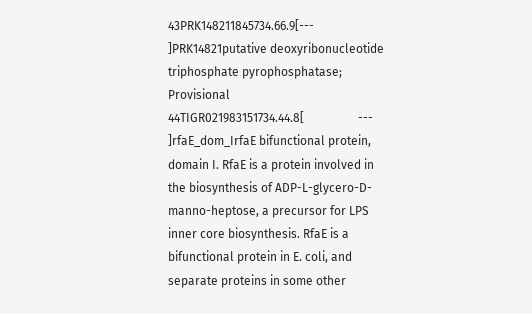43PRK148211845734.66.9[---              ]PRK14821putative deoxyribonucleotide triphosphate pyrophosphatase; Provisional
44TIGR021983151734.44.8[                  ---                      ]rfaE_dom_IrfaE bifunctional protein, domain I. RfaE is a protein involved in the biosynthesis of ADP-L-glycero-D-manno-heptose, a precursor for LPS inner core biosynthesis. RfaE is a bifunctional protein in E. coli, and separate proteins in some other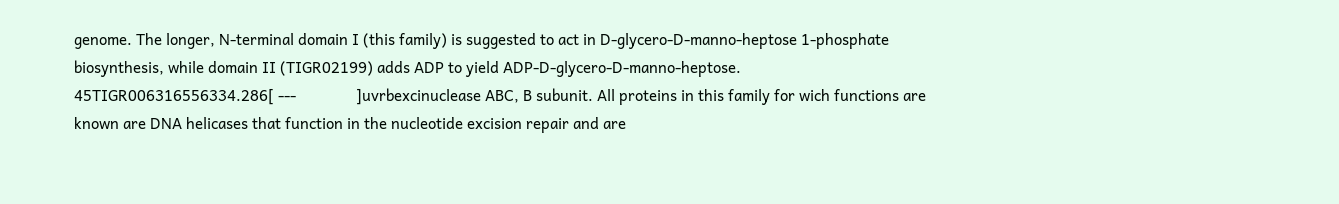genome. The longer, N-terminal domain I (this family) is suggested to act in D-glycero-D-manno-heptose 1-phosphate biosynthesis, while domain II (TIGR02199) adds ADP to yield ADP-D-glycero-D-manno-heptose.
45TIGR006316556334.286[ ---               ]uvrbexcinuclease ABC, B subunit. All proteins in this family for wich functions are known are DNA helicases that function in the nucleotide excision repair and are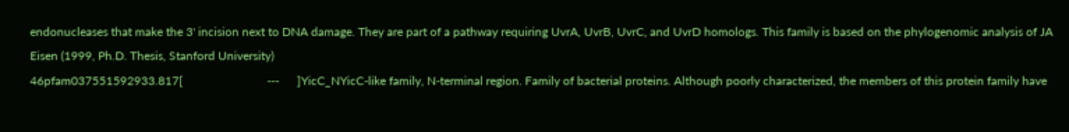endonucleases that make the 3' incision next to DNA damage. They are part of a pathway requiring UvrA, UvrB, UvrC, and UvrD homologs. This family is based on the phylogenomic analysis of JA Eisen (1999, Ph.D. Thesis, Stanford University)
46pfam037551592933.817[                            ---      ]YicC_NYicC-like family, N-terminal region. Family of bacterial proteins. Although poorly characterized, the members of this protein family have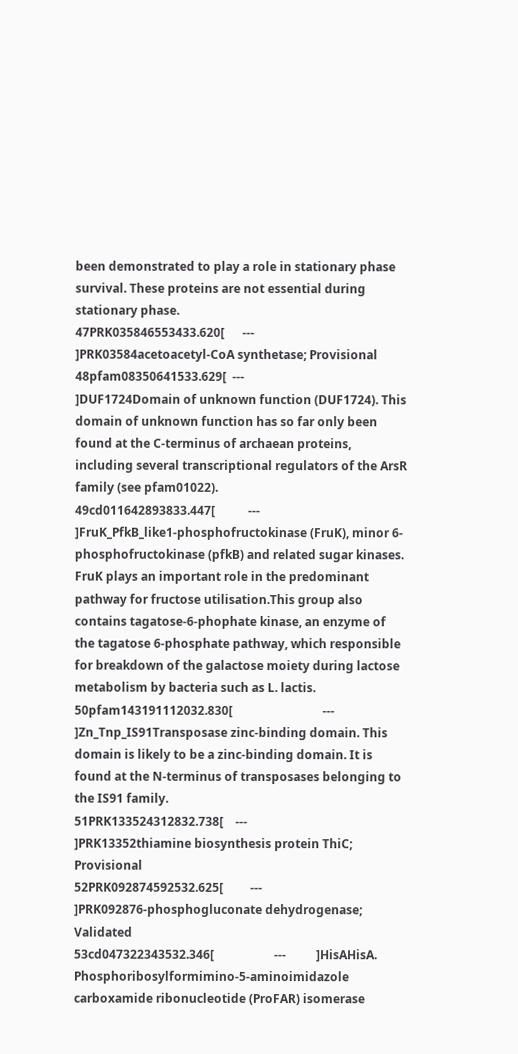been demonstrated to play a role in stationary phase survival. These proteins are not essential during stationary phase.
47PRK035846553433.620[      ---                         ]PRK03584acetoacetyl-CoA synthetase; Provisional
48pfam08350641533.629[  ---                                        ]DUF1724Domain of unknown function (DUF1724). This domain of unknown function has so far only been found at the C-terminus of archaean proteins, including several transcriptional regulators of the ArsR family (see pfam01022).
49cd011642893833.447[           ---                  ]FruK_PfkB_like1-phosphofructokinase (FruK), minor 6-phosphofructokinase (pfkB) and related sugar kinases. FruK plays an important role in the predominant pathway for fructose utilisation.This group also contains tagatose-6-phophate kinase, an enzyme of the tagatose 6-phosphate pathway, which responsible for breakdown of the galactose moiety during lactose metabolism by bacteria such as L. lactis.
50pfam143191112032.830[                              ---         ]Zn_Tnp_IS91Transposase zinc-binding domain. This domain is likely to be a zinc-binding domain. It is found at the N-terminus of transposases belonging to the IS91 family.
51PRK133524312832.738[    ---                               ]PRK13352thiamine biosynthesis protein ThiC; Provisional
52PRK092874592532.625[         ---                           ]PRK092876-phosphogluconate dehydrogenase; Validated
53cd047322343532.346[                    ---          ]HisAHisA. Phosphoribosylformimino-5-aminoimidazole carboxamide ribonucleotide (ProFAR) isomerase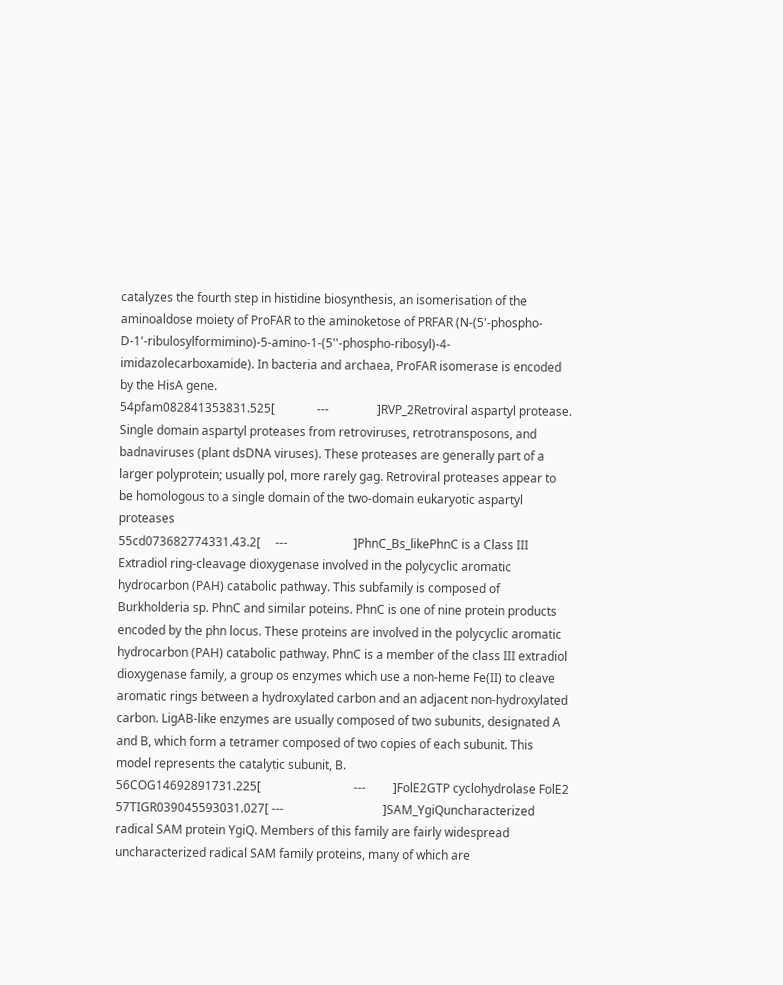catalyzes the fourth step in histidine biosynthesis, an isomerisation of the aminoaldose moiety of ProFAR to the aminoketose of PRFAR (N-(5'-phospho-D-1'-ribulosylformimino)-5-amino-1-(5''-phospho-ribosyl)-4-imidazolecarboxamide). In bacteria and archaea, ProFAR isomerase is encoded by the HisA gene.
54pfam082841353831.525[              ---                ]RVP_2Retroviral aspartyl protease. Single domain aspartyl proteases from retroviruses, retrotransposons, and badnaviruses (plant dsDNA viruses). These proteases are generally part of a larger polyprotein; usually pol, more rarely gag. Retroviral proteases appear to be homologous to a single domain of the two-domain eukaryotic aspartyl proteases
55cd073682774331.43.2[     ---                      ]PhnC_Bs_likePhnC is a Class III Extradiol ring-cleavage dioxygenase involved in the polycyclic aromatic hydrocarbon (PAH) catabolic pathway. This subfamily is composed of Burkholderia sp. PhnC and similar poteins. PhnC is one of nine protein products encoded by the phn locus. These proteins are involved in the polycyclic aromatic hydrocarbon (PAH) catabolic pathway. PhnC is a member of the class III extradiol dioxygenase family, a group os enzymes which use a non-heme Fe(II) to cleave aromatic rings between a hydroxylated carbon and an adjacent non-hydroxylated carbon. LigAB-like enzymes are usually composed of two subunits, designated A and B, which form a tetramer composed of two copies of each subunit. This model represents the catalytic subunit, B.
56COG14692891731.225[                               ---         ]FolE2GTP cyclohydrolase FolE2
57TIGR039045593031.027[ ---                                 ]SAM_YgiQuncharacterized radical SAM protein YgiQ. Members of this family are fairly widespread uncharacterized radical SAM family proteins, many of which are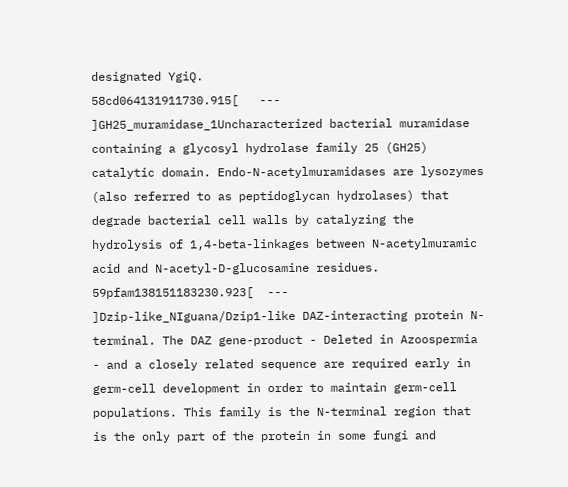designated YgiQ.
58cd064131911730.915[   ---                                      ]GH25_muramidase_1Uncharacterized bacterial muramidase containing a glycosyl hydrolase family 25 (GH25) catalytic domain. Endo-N-acetylmuramidases are lysozymes (also referred to as peptidoglycan hydrolases) that degrade bacterial cell walls by catalyzing the hydrolysis of 1,4-beta-linkages between N-acetylmuramic acid and N-acetyl-D-glucosamine residues.
59pfam138151183230.923[  ---                              ]Dzip-like_NIguana/Dzip1-like DAZ-interacting protein N-terminal. The DAZ gene-product - Deleted in Azoospermia - and a closely related sequence are required early in germ-cell development in order to maintain germ-cell populations. This family is the N-terminal region that is the only part of the protein in some fungi and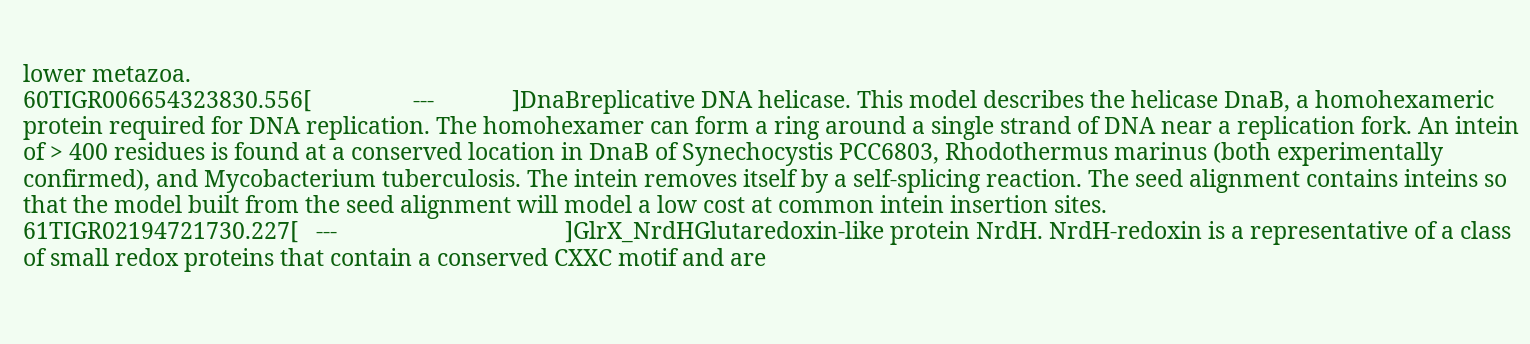lower metazoa.
60TIGR006654323830.556[                 ---             ]DnaBreplicative DNA helicase. This model describes the helicase DnaB, a homohexameric protein required for DNA replication. The homohexamer can form a ring around a single strand of DNA near a replication fork. An intein of > 400 residues is found at a conserved location in DnaB of Synechocystis PCC6803, Rhodothermus marinus (both experimentally confirmed), and Mycobacterium tuberculosis. The intein removes itself by a self-splicing reaction. The seed alignment contains inteins so that the model built from the seed alignment will model a low cost at common intein insertion sites.
61TIGR02194721730.227[   ---                                      ]GlrX_NrdHGlutaredoxin-like protein NrdH. NrdH-redoxin is a representative of a class of small redox proteins that contain a conserved CXXC motif and are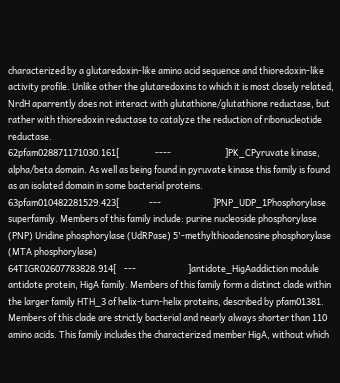characterized by a glutaredoxin-like amino acid sequence and thioredoxin-like activity profile. Unlike other the glutaredoxins to which it is most closely related, NrdH aparrently does not interact with glutathione/glutathione reductase, but rather with thioredoxin reductase to catalyze the reduction of ribonucleotide reductase.
62pfam028871171030.161[                  ----                           ]PK_CPyruvate kinase, alpha/beta domain. As well as being found in pyruvate kinase this family is found as an isolated domain in some bacterial proteins.
63pfam010482281529.423[               ---                          ]PNP_UDP_1Phosphorylase superfamily. Members of this family include: purine nucleoside phosphorylase (PNP) Uridine phosphorylase (UdRPase) 5'-methylthioadenosine phosphorylase (MTA phosphorylase)
64TIGR02607783828.914[    ---                          ]antidote_HigAaddiction module antidote protein, HigA family. Members of this family form a distinct clade within the larger family HTH_3 of helix-turn-helix proteins, described by pfam01381. Members of this clade are strictly bacterial and nearly always shorter than 110 amino acids. This family includes the characterized member HigA, without which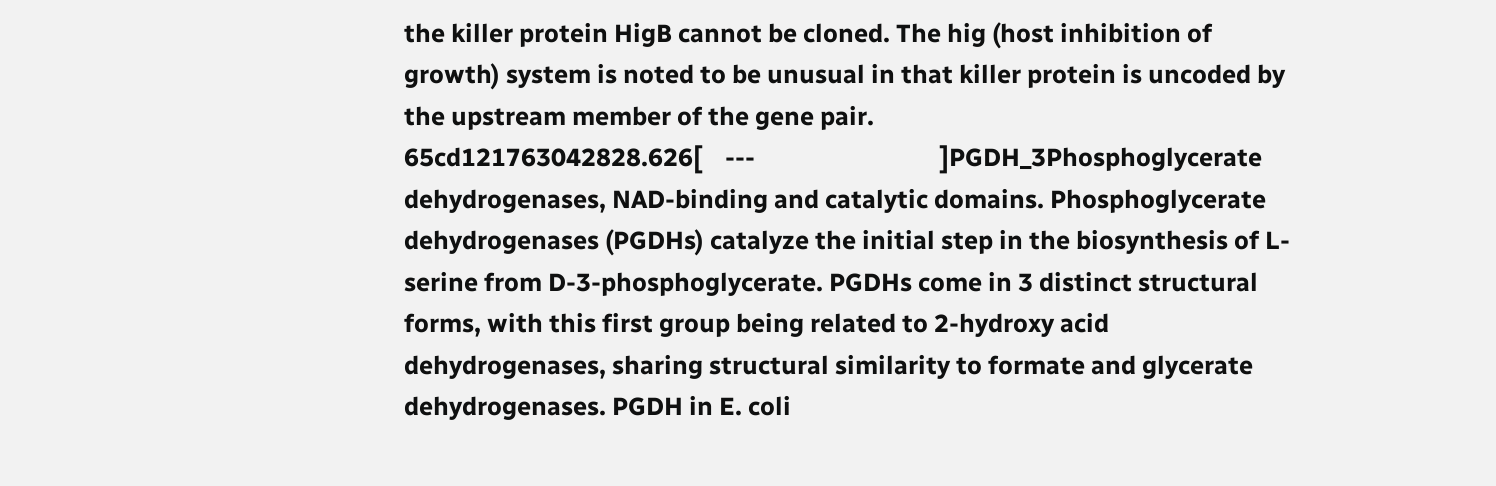the killer protein HigB cannot be cloned. The hig (host inhibition of growth) system is noted to be unusual in that killer protein is uncoded by the upstream member of the gene pair.
65cd121763042828.626[    ---                               ]PGDH_3Phosphoglycerate dehydrogenases, NAD-binding and catalytic domains. Phosphoglycerate dehydrogenases (PGDHs) catalyze the initial step in the biosynthesis of L-serine from D-3-phosphoglycerate. PGDHs come in 3 distinct structural forms, with this first group being related to 2-hydroxy acid dehydrogenases, sharing structural similarity to formate and glycerate dehydrogenases. PGDH in E. coli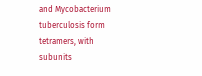and Mycobacterium tuberculosis form tetramers, with subunits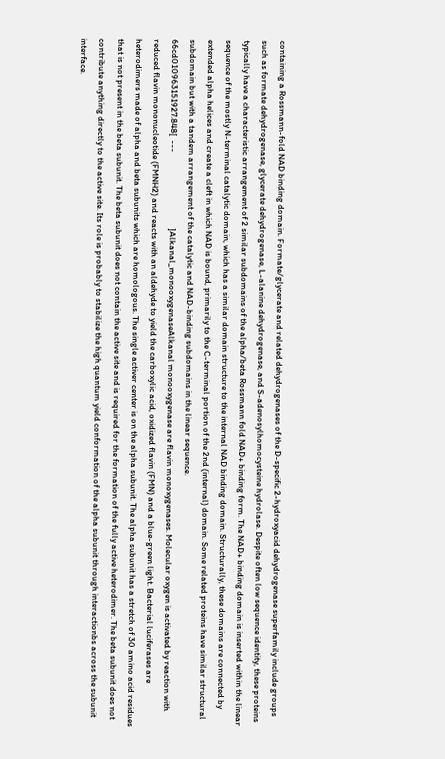containing a Rossmann-fold NAD binding domain. Formate/glycerate and related dehydrogenases of the D-specific 2-hydroxyacid dehydrogenase superfamily include groups such as formate dehydrogenase, glycerate dehydrogenase, L-alanine dehydrogenase, and S-adenosylhomocysteine hydrolase. Despite often low sequence identity, these proteins typically have a characteristic arrangement of 2 similar subdomains of the alpha/beta Rossmann fold NAD+ binding form. The NAD+ binding domain is inserted within the linear sequence of the mostly N-terminal catalytic domain, which has a similar domain structure to the internal NAD binding domain. Structurally, these domains are connected by extended alpha helices and create a cleft in which NAD is bound, primarily to the C-terminal portion of the 2nd (internal) domain. Some related proteins have similar structural subdomain but with a tandem arrangement of the catalytic and NAD-binding subdomains in the linear sequence.
66cd010963151927.848[  ---                                      ]Alkanal_monooxygenaseAlkanal monooxygenase are flavin monoxygenases. Molecular oxygen is activated by reaction with reduced flavin mononucleotide (FMNH2) and reacts with an aldehyde to yield the carboxylic acid, oxidized flavin (FMN) and a blue-green light. Bacterial luciferases are heterodimers made of alpha and beta subunits which are homologous. The single activer center is on the alpha subunit. The alpha subunit has a stretch of 30 amino acid residues that is not present in the beta subunit. The beta subunit does not contain the active site and is required for the formation of the fully active heterodimer. The beta subunit does not contribute anything directly to the active site. Its role is probably to stabilize the high quantum yield conformation of the alpha subunit through interactionbs across the subunit interface.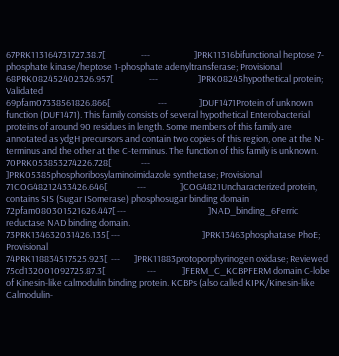67PRK113164731727.38.7[                  ---                      ]PRK11316bifunctional heptose 7-phosphate kinase/heptose 1-phosphate adenyltransferase; Provisional
68PRK082452402326.957[                  ---                    ]PRK08245hypothetical protein; Validated
69pfam07338561826.866[                        ---                ]DUF1471Protein of unknown function (DUF1471). This family consists of several hypothetical Enterobacterial proteins of around 90 residues in length. Some members of this family are annotated as ydgH precursors and contain two copies of this region, one at the N-terminus and the other at the C-terminus. The function of this family is unknown.
70PRK053853274226.728[               ---          ]PRK05385phosphoribosylaminoimidazole synthetase; Provisional
71COG48212433426.646[               ---                 ]COG4821Uncharacterized protein, contains SIS (Sugar ISomerase) phosphosugar binding domain
72pfam080301521626.447[ ---                                         ]NAD_binding_6Ferric reductase NAD binding domain.
73PRK134632031426.135[ ---                                         ]PRK13463phosphatase PhoE; Provisional
74PRK118834517525.923[  ---       ]PRK11883protoporphyrinogen oxidase; Reviewed
75cd132001092725.87.3[                     ---             ]FERM_C_KCBPFERM domain C-lobe of Kinesin-like calmodulin binding protein. KCBPs (also called KIPK/Kinesin-like Calmodulin-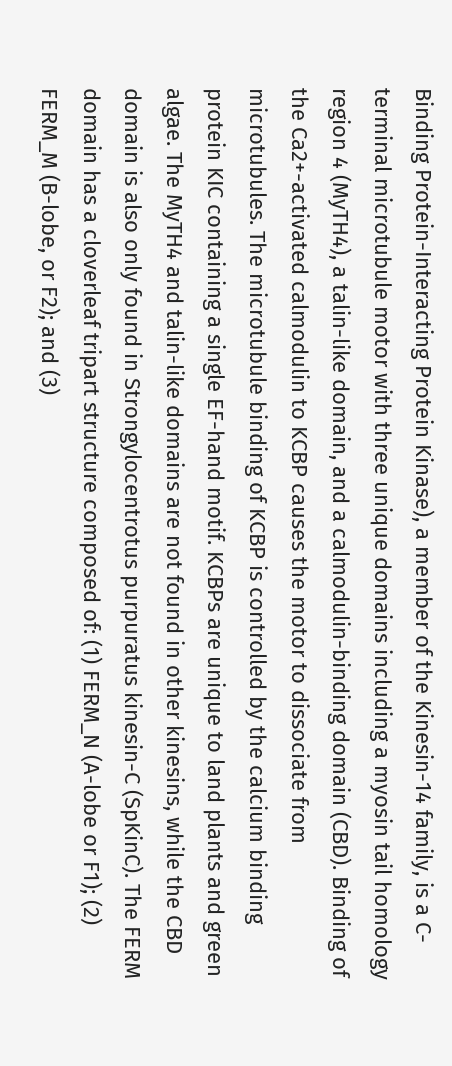Binding Protein-Interacting Protein Kinase), a member of the Kinesin-14 family, is a C-terminal microtubule motor with three unique domains including a myosin tail homology region 4 (MyTH4), a talin-like domain, and a calmodulin-binding domain (CBD). Binding of the Ca2+-activated calmodulin to KCBP causes the motor to dissociate from microtubules. The microtubule binding of KCBP is controlled by the calcium binding protein KIC containing a single EF-hand motif. KCBPs are unique to land plants and green algae. The MyTH4 and talin-like domains are not found in other kinesins, while the CBD domain is also only found in Strongylocentrotus purpuratus kinesin-C (SpKinC). The FERM domain has a cloverleaf tripart structure composed of: (1) FERM_N (A-lobe or F1); (2) FERM_M (B-lobe, or F2); and (3)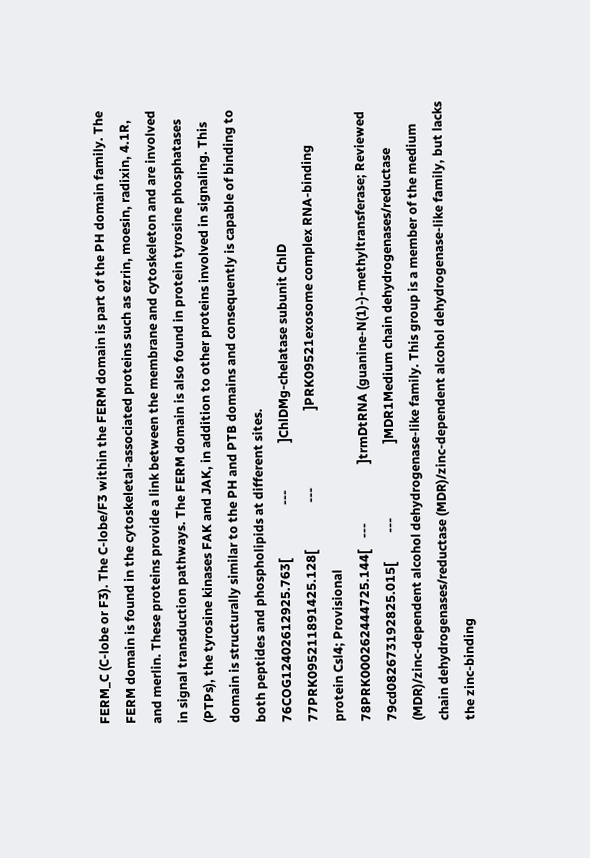FERM_C (C-lobe or F3). The C-lobe/F3 within the FERM domain is part of the PH domain family. The FERM domain is found in the cytoskeletal-associated proteins such as ezrin, moesin, radixin, 4.1R, and merlin. These proteins provide a link between the membrane and cytoskeleton and are involved in signal transduction pathways. The FERM domain is also found in protein tyrosine phosphatases (PTPs), the tyrosine kinases FAK and JAK, in addition to other proteins involved in signaling. This domain is structurally similar to the PH and PTB domains and consequently is capable of binding to both peptides and phospholipids at different sites.
76COG12402612925.763[                  ---                ]ChlDMg-chelatase subunit ChlD
77PRK095211891425.128[                ---                          ]PRK09521exosome complex RNA-binding protein Csl4; Provisional
78PRK000262444725.144[    ---                    ]trmDtRNA (guanine-N(1)-)-methyltransferase; Reviewed
79cd082673192825.015[          ---                         ]MDR1Medium chain dehydrogenases/reductase (MDR)/zinc-dependent alcohol dehydrogenase-like family. This group is a member of the medium chain dehydrogenases/reductase (MDR)/zinc-dependent alcohol dehydrogenase-like family, but lacks the zinc-binding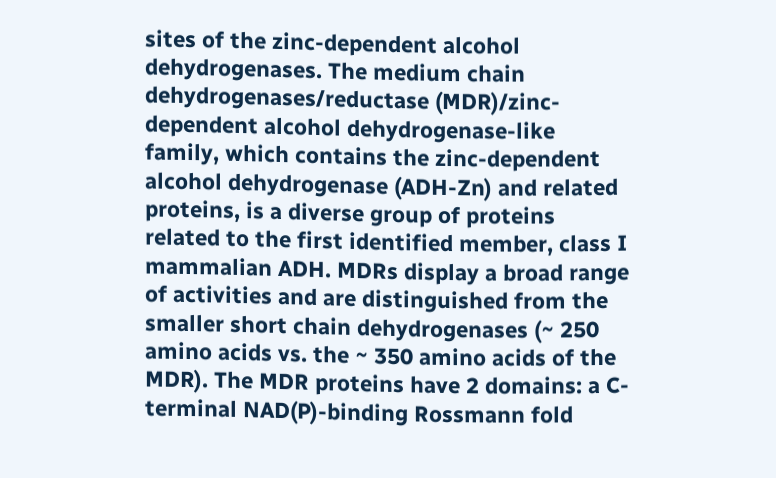sites of the zinc-dependent alcohol dehydrogenases. The medium chain dehydrogenases/reductase (MDR)/zinc-dependent alcohol dehydrogenase-like family, which contains the zinc-dependent alcohol dehydrogenase (ADH-Zn) and related proteins, is a diverse group of proteins related to the first identified member, class I mammalian ADH. MDRs display a broad range of activities and are distinguished from the smaller short chain dehydrogenases (~ 250 amino acids vs. the ~ 350 amino acids of the MDR). The MDR proteins have 2 domains: a C-terminal NAD(P)-binding Rossmann fold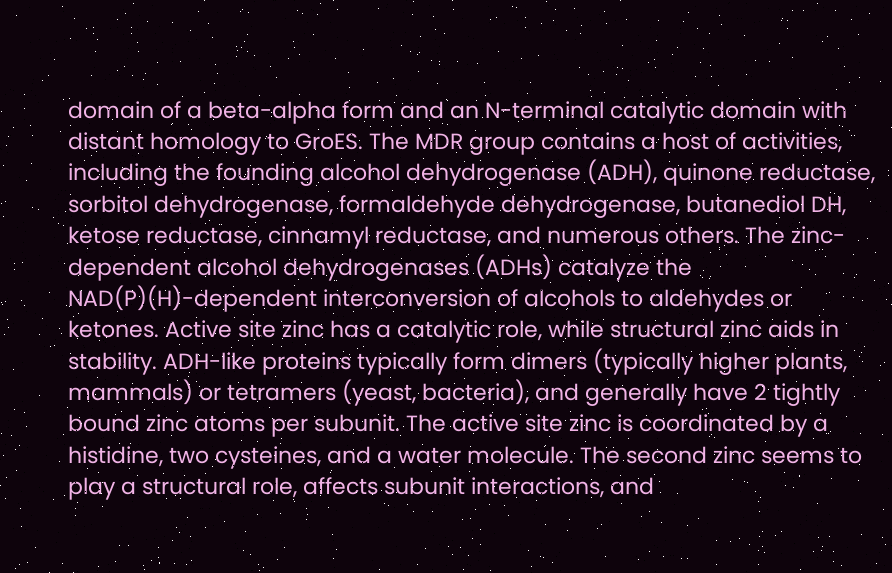domain of a beta-alpha form and an N-terminal catalytic domain with distant homology to GroES. The MDR group contains a host of activities, including the founding alcohol dehydrogenase (ADH), quinone reductase, sorbitol dehydrogenase, formaldehyde dehydrogenase, butanediol DH, ketose reductase, cinnamyl reductase, and numerous others. The zinc-dependent alcohol dehydrogenases (ADHs) catalyze the NAD(P)(H)-dependent interconversion of alcohols to aldehydes or ketones. Active site zinc has a catalytic role, while structural zinc aids in stability. ADH-like proteins typically form dimers (typically higher plants, mammals) or tetramers (yeast, bacteria), and generally have 2 tightly bound zinc atoms per subunit. The active site zinc is coordinated by a histidine, two cysteines, and a water molecule. The second zinc seems to play a structural role, affects subunit interactions, and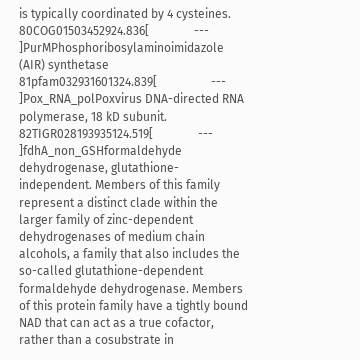is typically coordinated by 4 cysteines.
80COG01503452924.836[               ---                   ]PurMPhosphoribosylaminoimidazole (AIR) synthetase
81pfam032931601324.839[                  ---                         ]Pox_RNA_polPoxvirus DNA-directed RNA polymerase, 18 kD subunit.
82TIGR028193935124.519[               ---       ]fdhA_non_GSHformaldehyde dehydrogenase, glutathione-independent. Members of this family represent a distinct clade within the larger family of zinc-dependent dehydrogenases of medium chain alcohols, a family that also includes the so-called glutathione-dependent formaldehyde dehydrogenase. Members of this protein family have a tightly bound NAD that can act as a true cofactor, rather than a cosubstrate in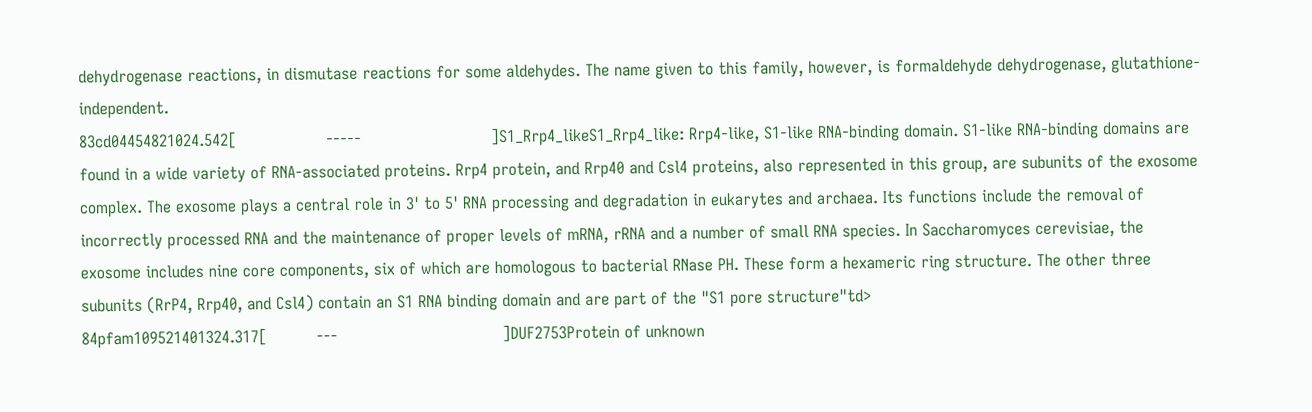dehydrogenase reactions, in dismutase reactions for some aldehydes. The name given to this family, however, is formaldehyde dehydrogenase, glutathione-independent.
83cd04454821024.542[                  -----                          ]S1_Rrp4_likeS1_Rrp4_like: Rrp4-like, S1-like RNA-binding domain. S1-like RNA-binding domains are found in a wide variety of RNA-associated proteins. Rrp4 protein, and Rrp40 and Csl4 proteins, also represented in this group, are subunits of the exosome complex. The exosome plays a central role in 3' to 5' RNA processing and degradation in eukarytes and archaea. Its functions include the removal of incorrectly processed RNA and the maintenance of proper levels of mRNA, rRNA and a number of small RNA species. In Saccharomyces cerevisiae, the exosome includes nine core components, six of which are homologous to bacterial RNase PH. These form a hexameric ring structure. The other three subunits (RrP4, Rrp40, and Csl4) contain an S1 RNA binding domain and are part of the "S1 pore structure"td>
84pfam109521401324.317[          ---                                 ]DUF2753Protein of unknown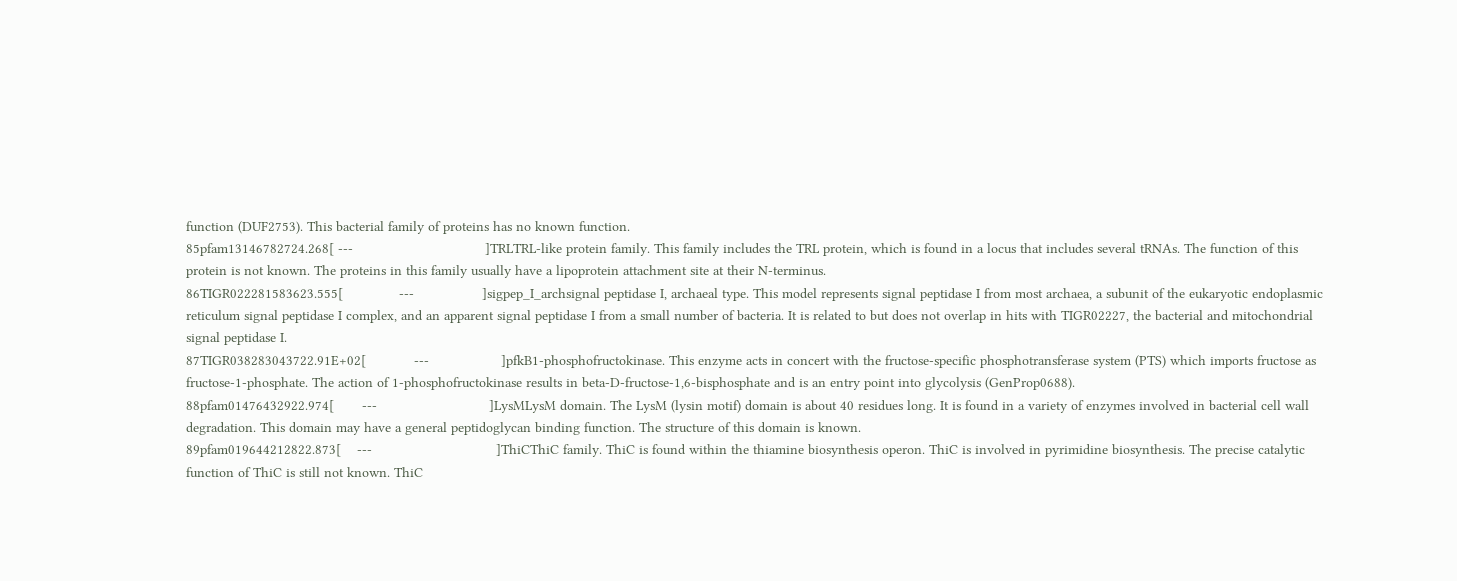function (DUF2753). This bacterial family of proteins has no known function.
85pfam13146782724.268[ ---                                 ]TRLTRL-like protein family. This family includes the TRL protein, which is found in a locus that includes several tRNAs. The function of this protein is not known. The proteins in this family usually have a lipoprotein attachment site at their N-terminus.
86TIGR022281583623.555[              ---                 ]sigpep_I_archsignal peptidase I, archaeal type. This model represents signal peptidase I from most archaea, a subunit of the eukaryotic endoplasmic reticulum signal peptidase I complex, and an apparent signal peptidase I from a small number of bacteria. It is related to but does not overlap in hits with TIGR02227, the bacterial and mitochondrial signal peptidase I.
87TIGR038283043722.91E+02[            ---                  ]pfkB1-phosphofructokinase. This enzyme acts in concert with the fructose-specific phosphotransferase system (PTS) which imports fructose as fructose-1-phosphate. The action of 1-phosphofructokinase results in beta-D-fructose-1,6-bisphosphate and is an entry point into glycolysis (GenProp0688).
88pfam01476432922.974[       ---                            ]LysMLysM domain. The LysM (lysin motif) domain is about 40 residues long. It is found in a variety of enzymes involved in bacterial cell wall degradation. This domain may have a general peptidoglycan binding function. The structure of this domain is known.
89pfam019644212822.873[    ---                               ]ThiCThiC family. ThiC is found within the thiamine biosynthesis operon. ThiC is involved in pyrimidine biosynthesis. The precise catalytic function of ThiC is still not known. ThiC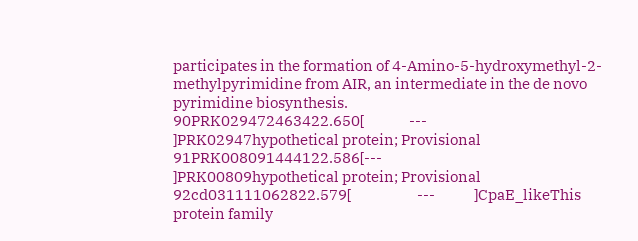participates in the formation of 4-Amino-5-hydroxymethyl-2-methylpyrimidine from AIR, an intermediate in the de novo pyrimidine biosynthesis.
90PRK029472463422.650[               ---                 ]PRK02947hypothetical protein; Provisional
91PRK008091444122.586[---                            ]PRK00809hypothetical protein; Provisional
92cd031111062822.579[                      ---             ]CpaE_likeThis protein family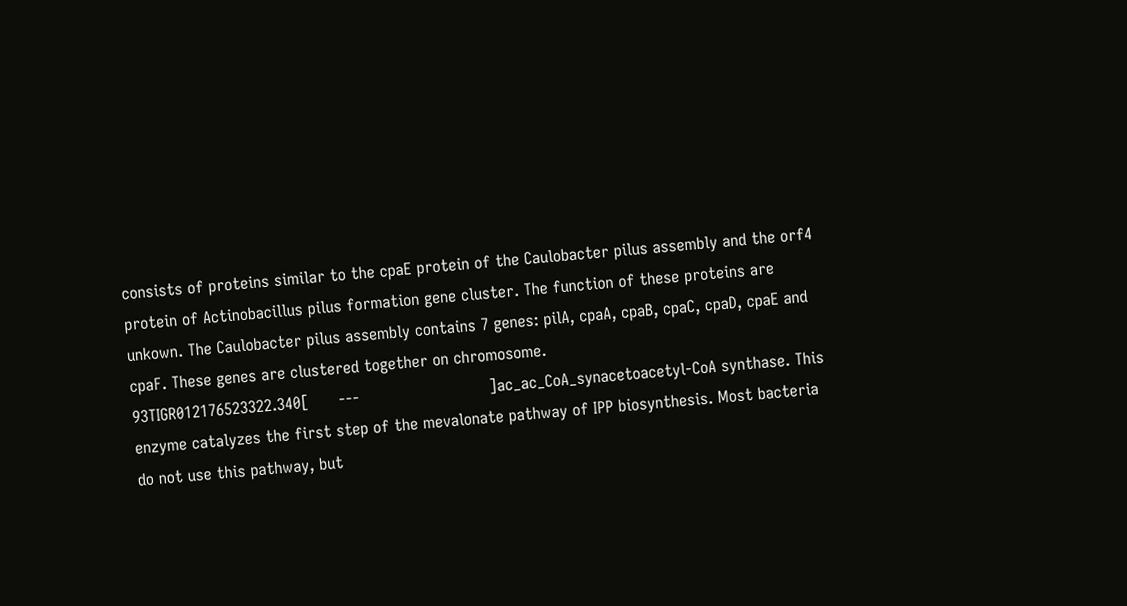consists of proteins similar to the cpaE protein of the Caulobacter pilus assembly and the orf4 protein of Actinobacillus pilus formation gene cluster. The function of these proteins are unkown. The Caulobacter pilus assembly contains 7 genes: pilA, cpaA, cpaB, cpaC, cpaD, cpaE and cpaF. These genes are clustered together on chromosome.
93TIGR012176523322.340[      ---                          ]ac_ac_CoA_synacetoacetyl-CoA synthase. This enzyme catalyzes the first step of the mevalonate pathway of IPP biosynthesis. Most bacteria do not use this pathway, but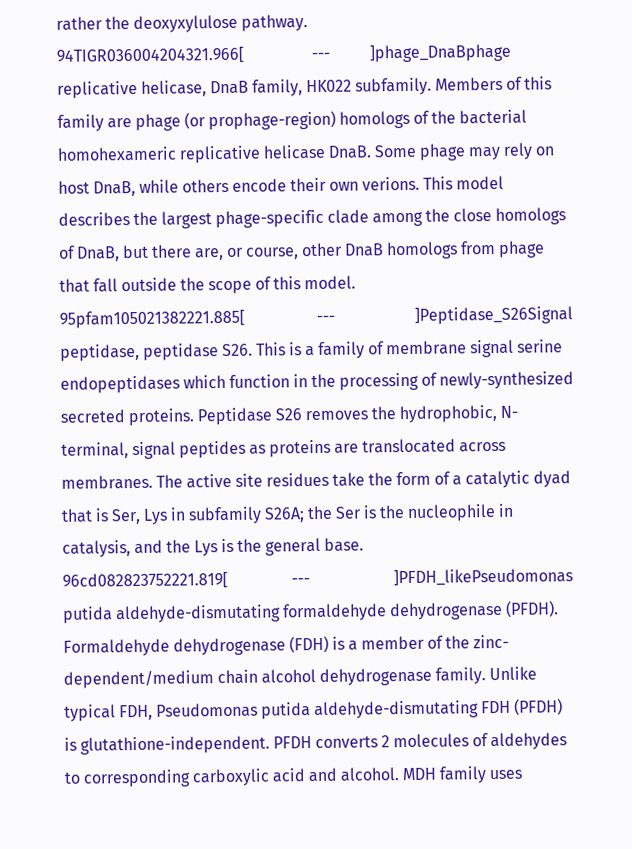rather the deoxyxylulose pathway.
94TIGR036004204321.966[                 ---          ]phage_DnaBphage replicative helicase, DnaB family, HK022 subfamily. Members of this family are phage (or prophage-region) homologs of the bacterial homohexameric replicative helicase DnaB. Some phage may rely on host DnaB, while others encode their own verions. This model describes the largest phage-specific clade among the close homologs of DnaB, but there are, or course, other DnaB homologs from phage that fall outside the scope of this model.
95pfam105021382221.885[                  ---                    ]Peptidase_S26Signal peptidase, peptidase S26. This is a family of membrane signal serine endopeptidases which function in the processing of newly-synthesized secreted proteins. Peptidase S26 removes the hydrophobic, N-terminal, signal peptides as proteins are translocated across membranes. The active site residues take the form of a catalytic dyad that is Ser, Lys in subfamily S26A; the Ser is the nucleophile in catalysis, and the Lys is the general base.
96cd082823752221.819[                ---                     ]PFDH_likePseudomonas putida aldehyde-dismutating formaldehyde dehydrogenase (PFDH). Formaldehyde dehydrogenase (FDH) is a member of the zinc-dependent/medium chain alcohol dehydrogenase family. Unlike typical FDH, Pseudomonas putida aldehyde-dismutating FDH (PFDH) is glutathione-independent. PFDH converts 2 molecules of aldehydes to corresponding carboxylic acid and alcohol. MDH family uses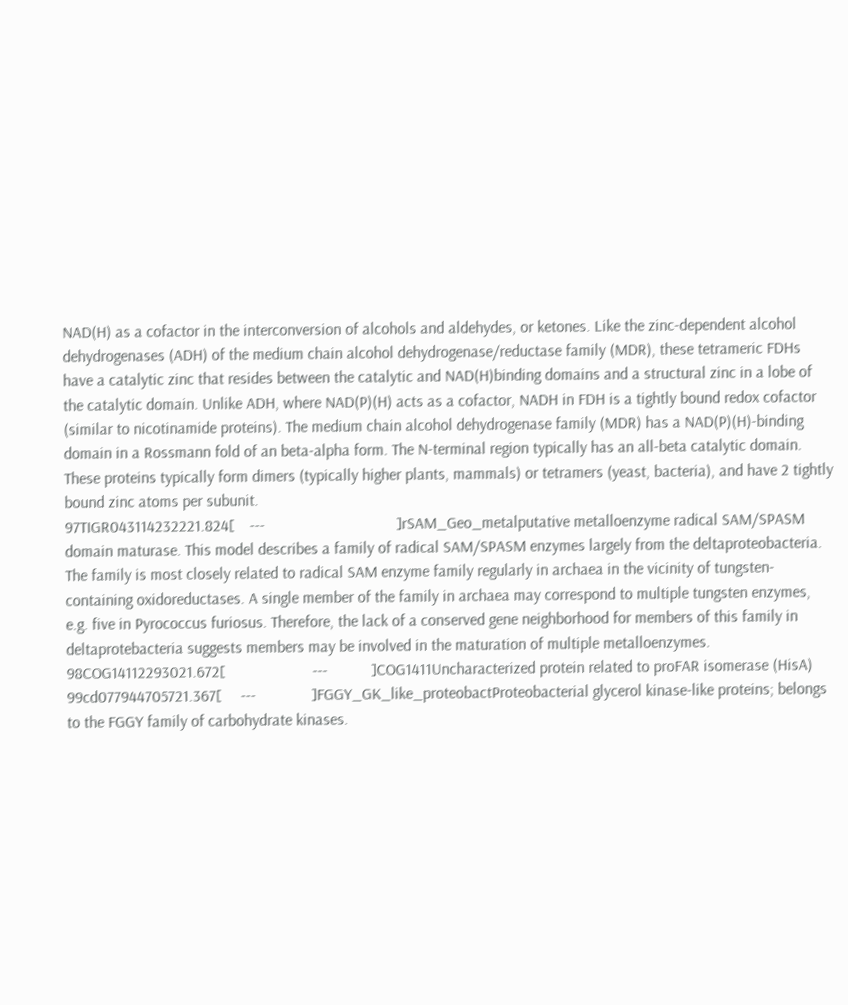NAD(H) as a cofactor in the interconversion of alcohols and aldehydes, or ketones. Like the zinc-dependent alcohol dehydrogenases (ADH) of the medium chain alcohol dehydrogenase/reductase family (MDR), these tetrameric FDHs have a catalytic zinc that resides between the catalytic and NAD(H)binding domains and a structural zinc in a lobe of the catalytic domain. Unlike ADH, where NAD(P)(H) acts as a cofactor, NADH in FDH is a tightly bound redox cofactor (similar to nicotinamide proteins). The medium chain alcohol dehydrogenase family (MDR) has a NAD(P)(H)-binding domain in a Rossmann fold of an beta-alpha form. The N-terminal region typically has an all-beta catalytic domain. These proteins typically form dimers (typically higher plants, mammals) or tetramers (yeast, bacteria), and have 2 tightly bound zinc atoms per subunit.
97TIGR043114232221.824[    ---                                 ]rSAM_Geo_metalputative metalloenzyme radical SAM/SPASM domain maturase. This model describes a family of radical SAM/SPASM enzymes largely from the deltaproteobacteria. The family is most closely related to radical SAM enzyme family regularly in archaea in the vicinity of tungsten-containing oxidoreductases. A single member of the family in archaea may correspond to multiple tungsten enzymes, e.g. five in Pyrococcus furiosus. Therefore, the lack of a conserved gene neighborhood for members of this family in deltaprotebacteria suggests members may be involved in the maturation of multiple metalloenzymes.
98COG14112293021.672[                      ---           ]COG1411Uncharacterized protein related to proFAR isomerase (HisA)
99cd077944705721.367[     ---              ]FGGY_GK_like_proteobactProteobacterial glycerol kinase-like proteins; belongs to the FGGY family of carbohydrate kinases.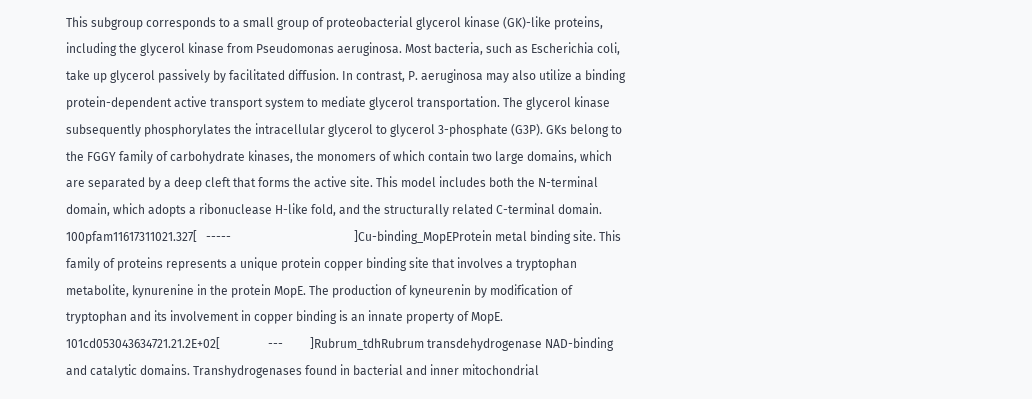This subgroup corresponds to a small group of proteobacterial glycerol kinase (GK)-like proteins, including the glycerol kinase from Pseudomonas aeruginosa. Most bacteria, such as Escherichia coli, take up glycerol passively by facilitated diffusion. In contrast, P. aeruginosa may also utilize a binding protein-dependent active transport system to mediate glycerol transportation. The glycerol kinase subsequently phosphorylates the intracellular glycerol to glycerol 3-phosphate (G3P). GKs belong to the FGGY family of carbohydrate kinases, the monomers of which contain two large domains, which are separated by a deep cleft that forms the active site. This model includes both the N-terminal domain, which adopts a ribonuclease H-like fold, and the structurally related C-terminal domain.
100pfam11617311021.327[   -----                                         ]Cu-binding_MopEProtein metal binding site. This family of proteins represents a unique protein copper binding site that involves a tryptophan metabolite, kynurenine in the protein MopE. The production of kyneurenin by modification of tryptophan and its involvement in copper binding is an innate property of MopE.
101cd053043634721.21.2E+02[                ---         ]Rubrum_tdhRubrum transdehydrogenase NAD-binding and catalytic domains. Transhydrogenases found in bacterial and inner mitochondrial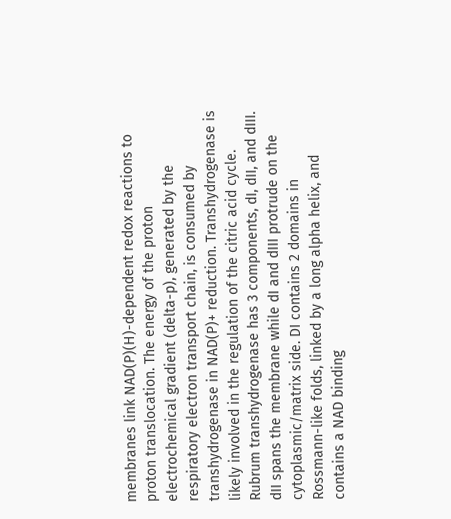membranes link NAD(P)(H)-dependent redox reactions to proton translocation. The energy of the proton electrochemical gradient (delta-p), generated by the respiratory electron transport chain, is consumed by transhydrogenase in NAD(P)+ reduction. Transhydrogenase is likely involved in the regulation of the citric acid cycle. Rubrum transhydrogenase has 3 components, dI, dII, and dIII. dII spans the membrane while dI and dIII protrude on the cytoplasmic/matrix side. DI contains 2 domains in Rossmann-like folds, linked by a long alpha helix, and contains a NAD binding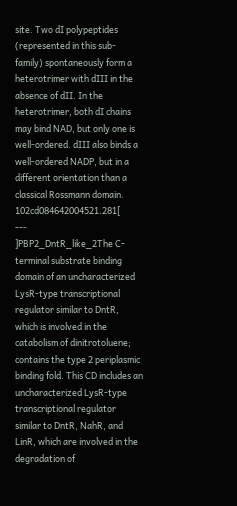site. Two dI polypeptides (represented in this sub-family) spontaneously form a heterotrimer with dIII in the absence of dII. In the heterotrimer, both dI chains may bind NAD, but only one is well-ordered. dIII also binds a well-ordered NADP, but in a different orientation than a classical Rossmann domain.
102cd084642004521.281[      ---                   ]PBP2_DntR_like_2The C-terminal substrate binding domain of an uncharacterized LysR-type transcriptional regulator similar to DntR, which is involved in the catabolism of dinitrotoluene; contains the type 2 periplasmic binding fold. This CD includes an uncharacterized LysR-type transcriptional regulator similar to DntR, NahR, and LinR, which are involved in the degradation of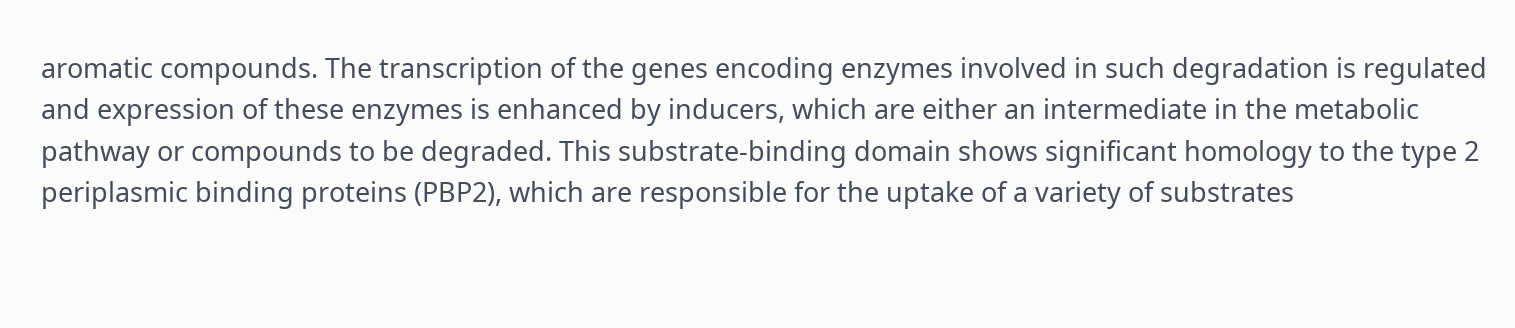aromatic compounds. The transcription of the genes encoding enzymes involved in such degradation is regulated and expression of these enzymes is enhanced by inducers, which are either an intermediate in the metabolic pathway or compounds to be degraded. This substrate-binding domain shows significant homology to the type 2 periplasmic binding proteins (PBP2), which are responsible for the uptake of a variety of substrates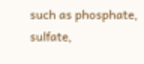such as phosphate, sulfate,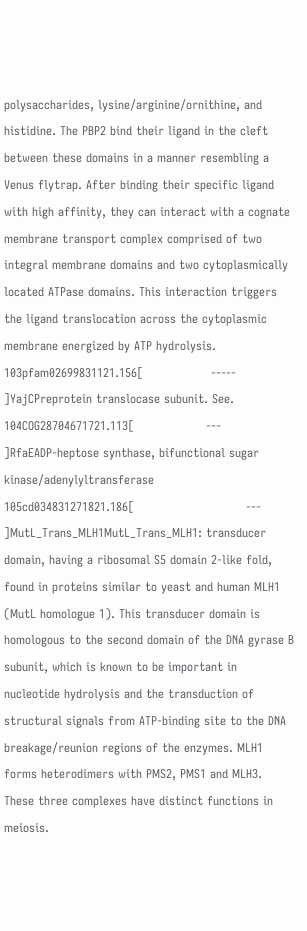polysaccharides, lysine/arginine/ornithine, and histidine. The PBP2 bind their ligand in the cleft between these domains in a manner resembling a Venus flytrap. After binding their specific ligand with high affinity, they can interact with a cognate membrane transport complex comprised of two integral membrane domains and two cytoplasmically located ATPase domains. This interaction triggers the ligand translocation across the cytoplasmic membrane energized by ATP hydrolysis.
103pfam02699831121.156[                 -----                           ]YajCPreprotein translocase subunit. See.
104COG28704671721.113[                  ---                      ]RfaEADP-heptose synthase, bifunctional sugar kinase/adenylyltransferase
105cd034831271821.186[                            ---             ]MutL_Trans_MLH1MutL_Trans_MLH1: transducer domain, having a ribosomal S5 domain 2-like fold, found in proteins similar to yeast and human MLH1 (MutL homologue 1). This transducer domain is homologous to the second domain of the DNA gyrase B subunit, which is known to be important in nucleotide hydrolysis and the transduction of structural signals from ATP-binding site to the DNA breakage/reunion regions of the enzymes. MLH1 forms heterodimers with PMS2, PMS1 and MLH3. These three complexes have distinct functions in meiosis.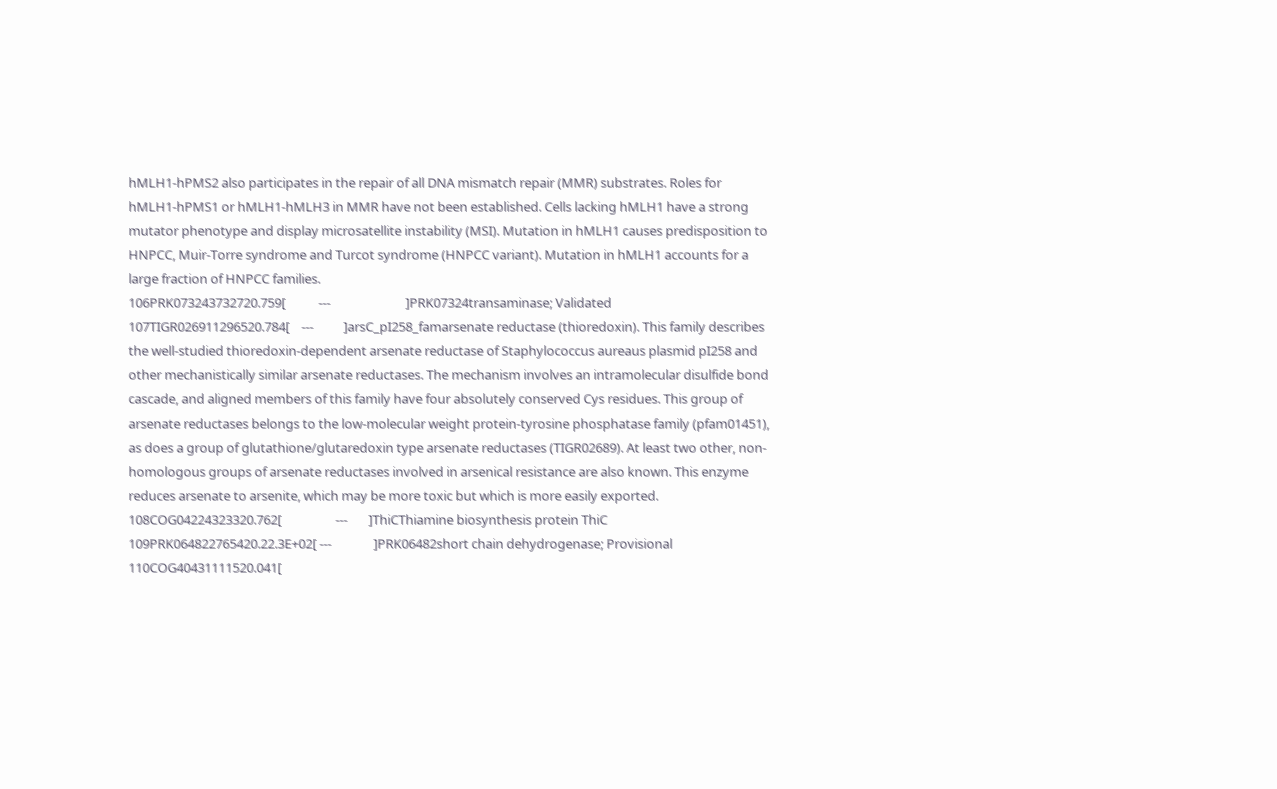hMLH1-hPMS2 also participates in the repair of all DNA mismatch repair (MMR) substrates. Roles for hMLH1-hPMS1 or hMLH1-hMLH3 in MMR have not been established. Cells lacking hMLH1 have a strong mutator phenotype and display microsatellite instability (MSI). Mutation in hMLH1 causes predisposition to HNPCC, Muir-Torre syndrome and Turcot syndrome (HNPCC variant). Mutation in hMLH1 accounts for a large fraction of HNPCC families.
106PRK073243732720.759[           ---                         ]PRK07324transaminase; Validated
107TIGR026911296520.784[    ---          ]arsC_pI258_famarsenate reductase (thioredoxin). This family describes the well-studied thioredoxin-dependent arsenate reductase of Staphylococcus aureaus plasmid pI258 and other mechanistically similar arsenate reductases. The mechanism involves an intramolecular disulfide bond cascade, and aligned members of this family have four absolutely conserved Cys residues. This group of arsenate reductases belongs to the low-molecular weight protein-tyrosine phosphatase family (pfam01451), as does a group of glutathione/glutaredoxin type arsenate reductases (TIGR02689). At least two other, non-homologous groups of arsenate reductases involved in arsenical resistance are also known. This enzyme reduces arsenate to arsenite, which may be more toxic but which is more easily exported.
108COG04224323320.762[                  ---       ]ThiCThiamine biosynthesis protein ThiC
109PRK064822765420.22.3E+02[ ---              ]PRK06482short chain dehydrogenase; Provisional
110COG40431111520.041[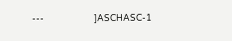---                         ]ASCHASC-1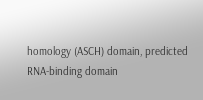homology (ASCH) domain, predicted RNA-binding domain